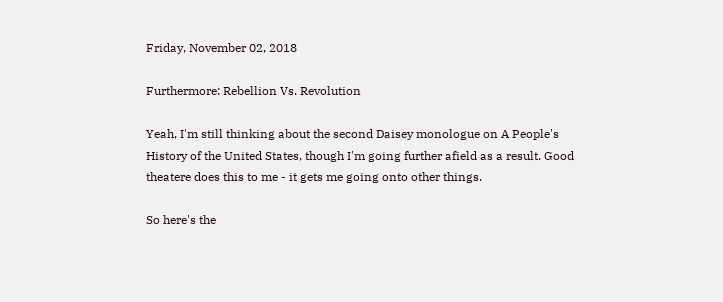Friday, November 02, 2018

Furthermore: Rebellion Vs. Revolution

Yeah, I'm still thinking about the second Daisey monologue on A People's History of the United States, though I'm going further afield as a result. Good theatere does this to me - it gets me going onto other things.

So here's the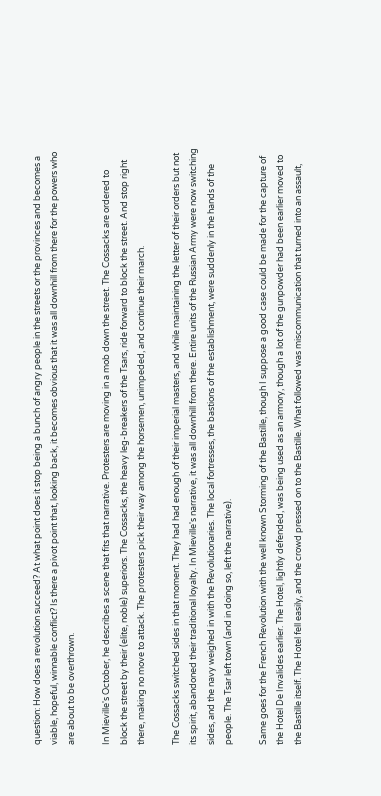question: How does a revolution succeed? At what point does it stop being a bunch of angry people in the streets or the provinces and becomes a viable, hopeful, winnable conflict? Is there a pivot point that, looking back, it becomes obvious that it was all downhill from there for the powers who are about to be overthrown.

In Mieville's October, he describes a scene that fits that narrative. Protesters are moving in a mob down the street. The Cossacks are ordered to block the street by their (elite, noble) superiors. The Cossacks, the heavy leg-breakers of the Tsars, ride forward to block the street. And stop right there, making no move to attack. The protesters pick their way among the horsemen, unimpeded, and continue their march.

The Cossacks switched sides in that moment. They had had enough of their imperial masters, and while maintaining the letter of their orders but not its spirit, abandoned their traditional loyalty. In Mieville's narrative, it was all downhill from there. Entire units of the Russian Army were now switching sides, and the navy weighed in with the Revolutionaries. The local fortresses, the bastions of the establishment, were suddenly in the hands of the people. The Tsar left town (and in doing so, left the narrative).

Same goes for the French Revolution with the well known Storming of the Bastille, though I suppose a good case could be made for the capture of the Hotel De Invalides earlier. The Hotel, lightly defended, was being used as an armory, though a lot of the gunpowder had been earlier moved to the Bastille itself. The Hotel fell easily, and the crowd pressed on to the Bastille. What followed was miscommunication that turned into an assault,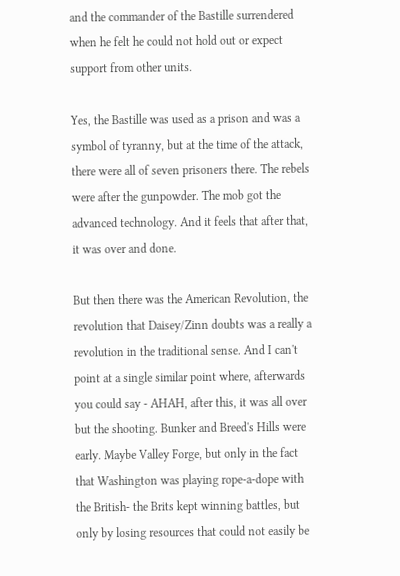and the commander of the Bastille surrendered when he felt he could not hold out or expect support from other units.

Yes, the Bastille was used as a prison and was a symbol of tyranny, but at the time of the attack, there were all of seven prisoners there. The rebels were after the gunpowder. The mob got the advanced technology. And it feels that after that, it was over and done.

But then there was the American Revolution, the revolution that Daisey/Zinn doubts was a really a revolution in the traditional sense. And I can't point at a single similar point where, afterwards you could say - AHAH, after this, it was all over but the shooting. Bunker and Breed's Hills were early. Maybe Valley Forge, but only in the fact that Washington was playing rope-a-dope with the British- the Brits kept winning battles, but only by losing resources that could not easily be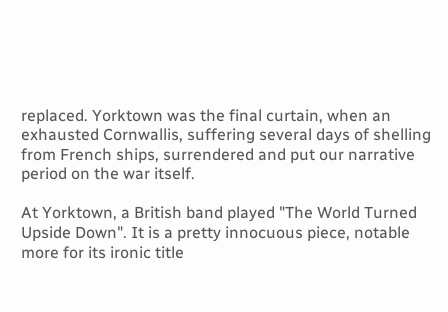replaced. Yorktown was the final curtain, when an exhausted Cornwallis, suffering several days of shelling from French ships, surrendered and put our narrative period on the war itself.

At Yorktown, a British band played "The World Turned Upside Down". It is a pretty innocuous piece, notable more for its ironic title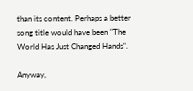than its content. Perhaps a better song title would have been "The World Has Just Changed Hands".

Anyway,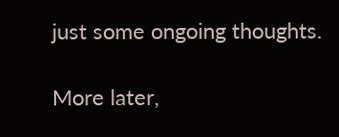just some ongoing thoughts.

More later,